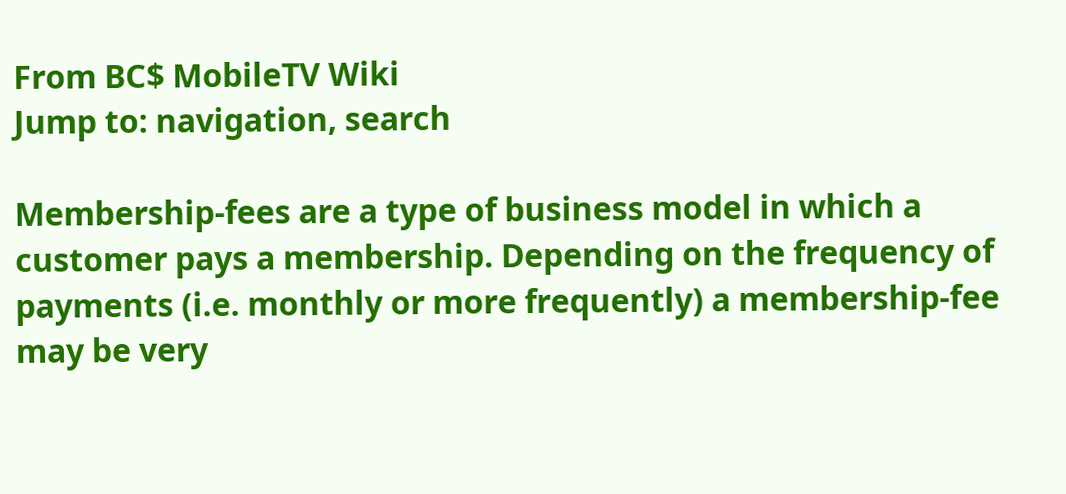From BC$ MobileTV Wiki
Jump to: navigation, search

Membership-fees are a type of business model in which a customer pays a membership. Depending on the frequency of payments (i.e. monthly or more frequently) a membership-fee may be very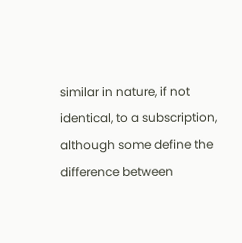similar in nature, if not identical, to a subscription, although some define the difference between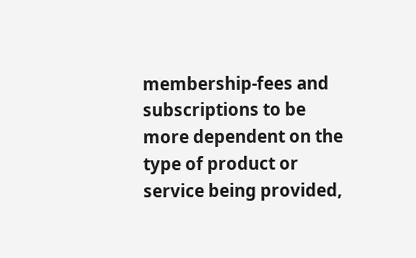membership-fees and subscriptions to be more dependent on the type of product or service being provided,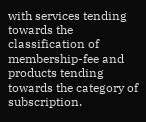with services tending towards the classification of membership-fee and products tending towards the category of subscription.